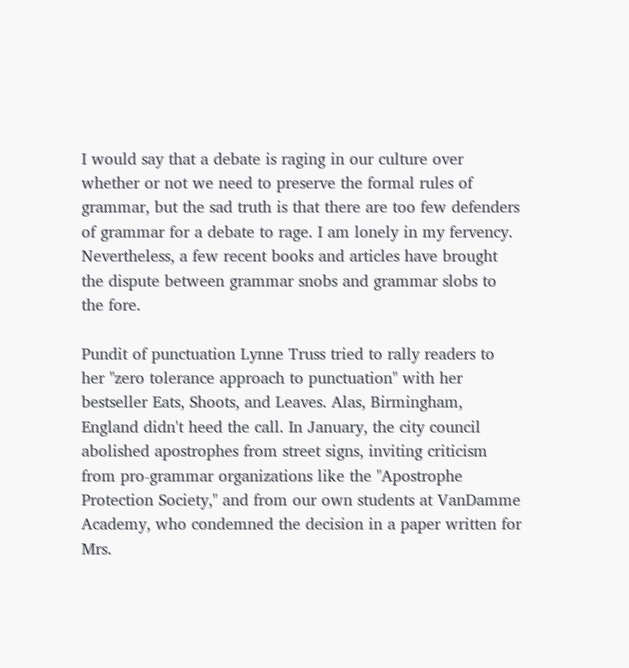I would say that a debate is raging in our culture over whether or not we need to preserve the formal rules of grammar, but the sad truth is that there are too few defenders of grammar for a debate to rage. I am lonely in my fervency. Nevertheless, a few recent books and articles have brought the dispute between grammar snobs and grammar slobs to the fore.

Pundit of punctuation Lynne Truss tried to rally readers to her "zero tolerance approach to punctuation" with her bestseller Eats, Shoots, and Leaves. Alas, Birmingham, England didn't heed the call. In January, the city council abolished apostrophes from street signs, inviting criticism from pro-grammar organizations like the "Apostrophe Protection Society," and from our own students at VanDamme Academy, who condemned the decision in a paper written for Mrs.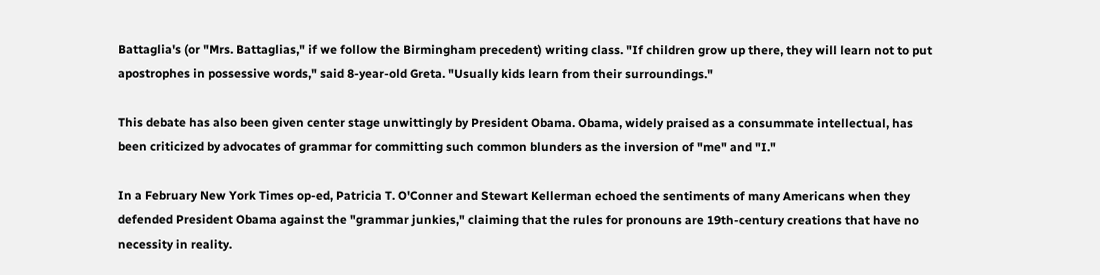Battaglia's (or "Mrs. Battaglias," if we follow the Birmingham precedent) writing class. "If children grow up there, they will learn not to put apostrophes in possessive words," said 8-year-old Greta. "Usually kids learn from their surroundings."

This debate has also been given center stage unwittingly by President Obama. Obama, widely praised as a consummate intellectual, has been criticized by advocates of grammar for committing such common blunders as the inversion of "me" and "I."

In a February New York Times op-ed, Patricia T. O'Conner and Stewart Kellerman echoed the sentiments of many Americans when they defended President Obama against the "grammar junkies," claiming that the rules for pronouns are 19th-century creations that have no necessity in reality.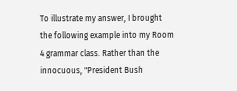To illustrate my answer, I brought the following example into my Room 4 grammar class. Rather than the innocuous, "President Bush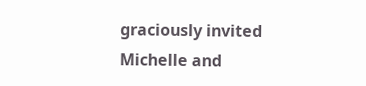graciously invited Michelle and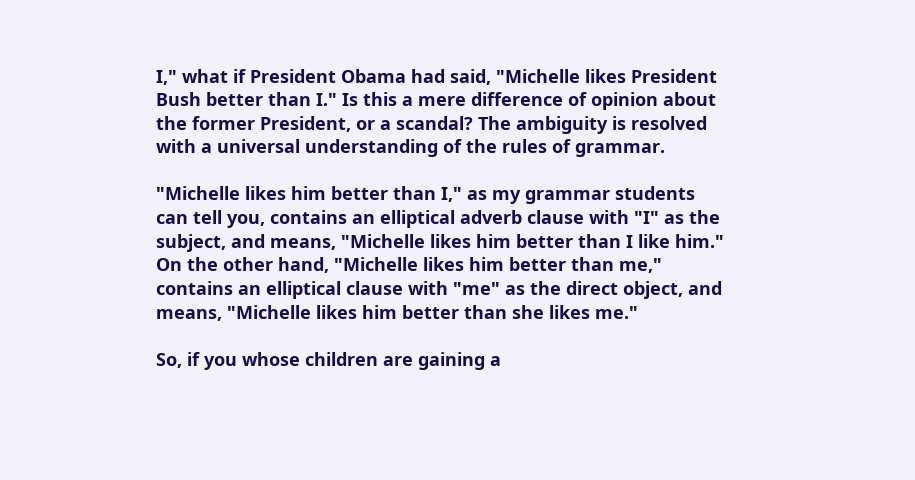I," what if President Obama had said, "Michelle likes President Bush better than I." Is this a mere difference of opinion about the former President, or a scandal? The ambiguity is resolved with a universal understanding of the rules of grammar.

"Michelle likes him better than I," as my grammar students can tell you, contains an elliptical adverb clause with "I" as the subject, and means, "Michelle likes him better than I like him." On the other hand, "Michelle likes him better than me," contains an elliptical clause with "me" as the direct object, and means, "Michelle likes him better than she likes me."

So, if you whose children are gaining a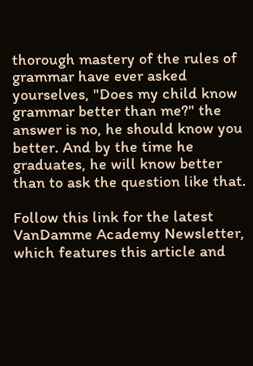thorough mastery of the rules of grammar have ever asked yourselves, "Does my child know grammar better than me?" the answer is no, he should know you better. And by the time he graduates, he will know better than to ask the question like that.

Follow this link for the latest VanDamme Academy Newsletter, which features this article and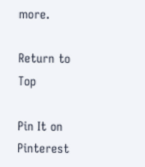more.

Return to Top

Pin It on Pinterest